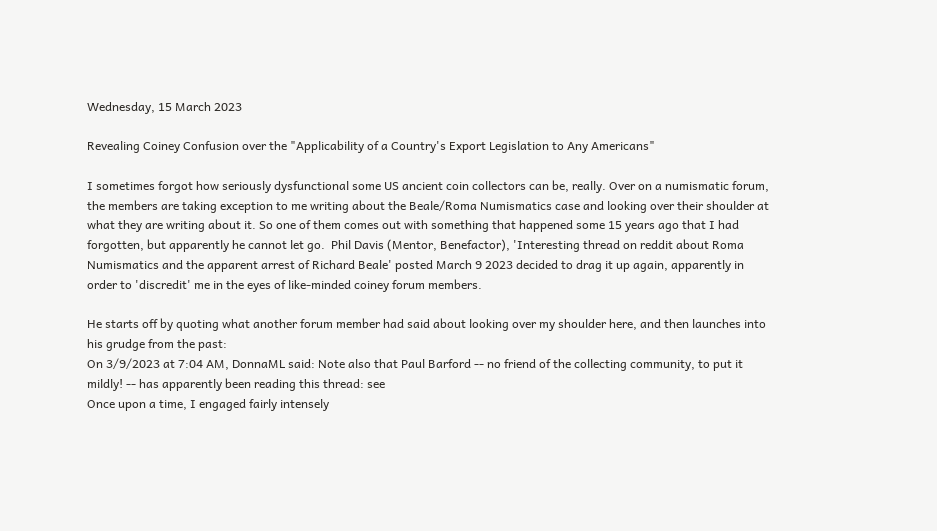Wednesday, 15 March 2023

Revealing Coiney Confusion over the "Applicability of a Country's Export Legislation to Any Americans"

I sometimes forgot how seriously dysfunctional some US ancient coin collectors can be, really. Over on a numismatic forum, the members are taking exception to me writing about the Beale/Roma Numismatics case and looking over their shoulder at what they are writing about it. So one of them comes out with something that happened some 15 years ago that I had forgotten, but apparently he cannot let go.  Phil Davis (Mentor, Benefactor), 'Interesting thread on reddit about Roma Numismatics and the apparent arrest of Richard Beale' posted March 9 2023 decided to drag it up again, apparently in order to 'discredit' me in the eyes of like-minded coiney forum members.

He starts off by quoting what another forum member had said about looking over my shoulder here, and then launches into his grudge from the past:
On 3/9/2023 at 7:04 AM, DonnaML said: Note also that Paul Barford -- no friend of the collecting community, to put it mildly! -- has apparently been reading this thread: see
Once upon a time, I engaged fairly intensely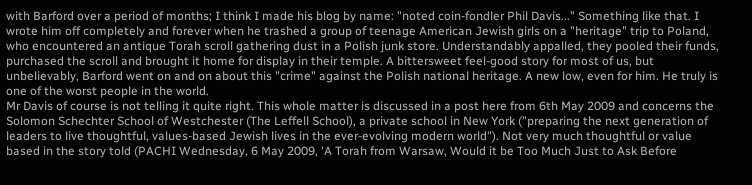with Barford over a period of months; I think I made his blog by name: "noted coin-fondler Phil Davis..." Something like that. I wrote him off completely and forever when he trashed a group of teenage American Jewish girls on a "heritage" trip to Poland, who encountered an antique Torah scroll gathering dust in a Polish junk store. Understandably appalled, they pooled their funds, purchased the scroll and brought it home for display in their temple. A bittersweet feel-good story for most of us, but unbelievably, Barford went on and on about this "crime" against the Polish national heritage. A new low, even for him. He truly is one of the worst people in the world.
Mr Davis of course is not telling it quite right. This whole matter is discussed in a post here from 6th May 2009 and concerns the Solomon Schechter School of Westchester (The Leffell School), a private school in New York ("preparing the next generation of leaders to live thoughtful, values-based Jewish lives in the ever-evolving modern world"). Not very much thoughtful or value based in the story told (PACHI Wednesday, 6 May 2009, 'A Torah from Warsaw, Would it be Too Much Just to Ask Before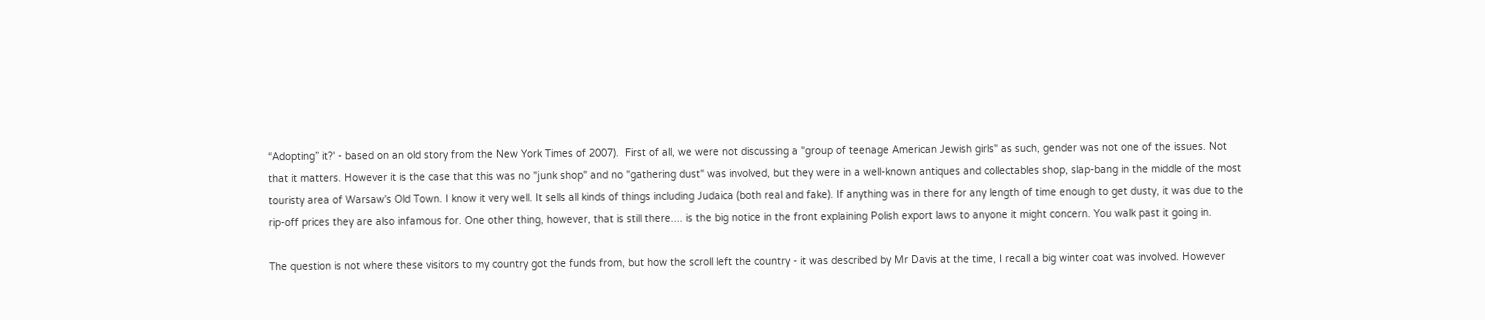“Adopting” it?' - based on an old story from the New York Times of 2007).  First of all, we were not discussing a "group of teenage American Jewish girls" as such, gender was not one of the issues. Not that it matters. However it is the case that this was no "junk shop" and no "gathering dust" was involved, but they were in a well-known antiques and collectables shop, slap-bang in the middle of the most touristy area of Warsaw's Old Town. I know it very well. It sells all kinds of things including Judaica (both real and fake). If anything was in there for any length of time enough to get dusty, it was due to the rip-off prices they are also infamous for. One other thing, however, that is still there.... is the big notice in the front explaining Polish export laws to anyone it might concern. You walk past it going in.

The question is not where these visitors to my country got the funds from, but how the scroll left the country - it was described by Mr Davis at the time, I recall a big winter coat was involved. However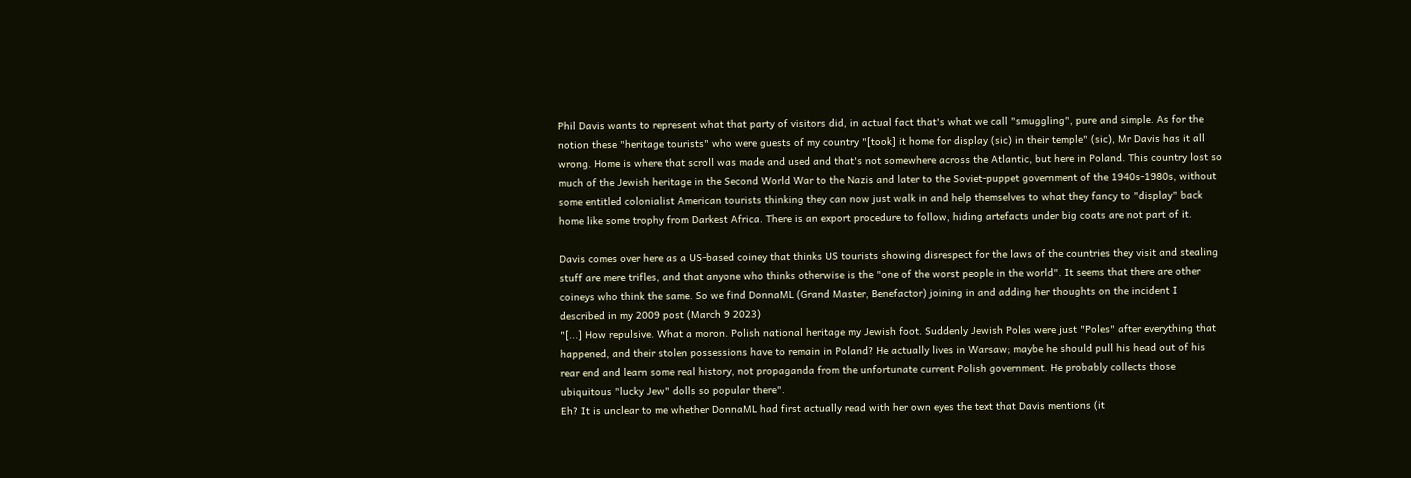Phil Davis wants to represent what that party of visitors did, in actual fact that's what we call "smuggling", pure and simple. As for the notion these "heritage tourists" who were guests of my country "[took] it home for display (sic) in their temple" (sic), Mr Davis has it all wrong. Home is where that scroll was made and used and that's not somewhere across the Atlantic, but here in Poland. This country lost so much of the Jewish heritage in the Second World War to the Nazis and later to the Soviet-puppet government of the 1940s-1980s, without some entitled colonialist American tourists thinking they can now just walk in and help themselves to what they fancy to "display" back home like some trophy from Darkest Africa. There is an export procedure to follow, hiding artefacts under big coats are not part of it.

Davis comes over here as a US-based coiney that thinks US tourists showing disrespect for the laws of the countries they visit and stealing stuff are mere trifles, and that anyone who thinks otherwise is the "one of the worst people in the world". It seems that there are other coineys who think the same. So we find DonnaML (Grand Master, Benefactor) joining in and adding her thoughts on the incident I described in my 2009 post (March 9 2023)
"[...] How repulsive. What a moron. Polish national heritage my Jewish foot. Suddenly Jewish Poles were just "Poles" after everything that happened, and their stolen possessions have to remain in Poland? He actually lives in Warsaw; maybe he should pull his head out of his rear end and learn some real history, not propaganda from the unfortunate current Polish government. He probably collects those ubiquitous "lucky Jew" dolls so popular there".
Eh? It is unclear to me whether DonnaML had first actually read with her own eyes the text that Davis mentions (it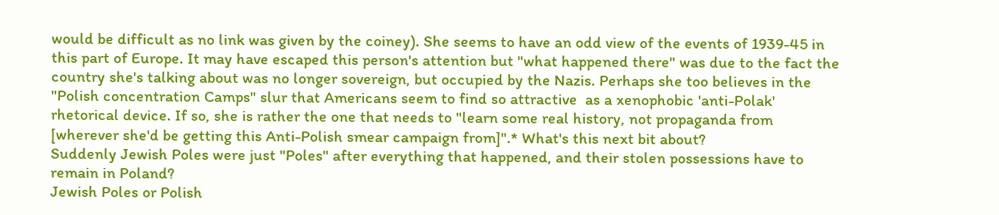would be difficult as no link was given by the coiney). She seems to have an odd view of the events of 1939-45 in this part of Europe. It may have escaped this person's attention but "what happened there" was due to the fact the country she's talking about was no longer sovereign, but occupied by the Nazis. Perhaps she too believes in the "Polish concentration Camps" slur that Americans seem to find so attractive  as a xenophobic 'anti-Polak' rhetorical device. If so, she is rather the one that needs to "learn some real history, not propaganda from [wherever she'd be getting this Anti-Polish smear campaign from]".* What's this next bit about?
Suddenly Jewish Poles were just "Poles" after everything that happened, and their stolen possessions have to remain in Poland?
Jewish Poles or Polish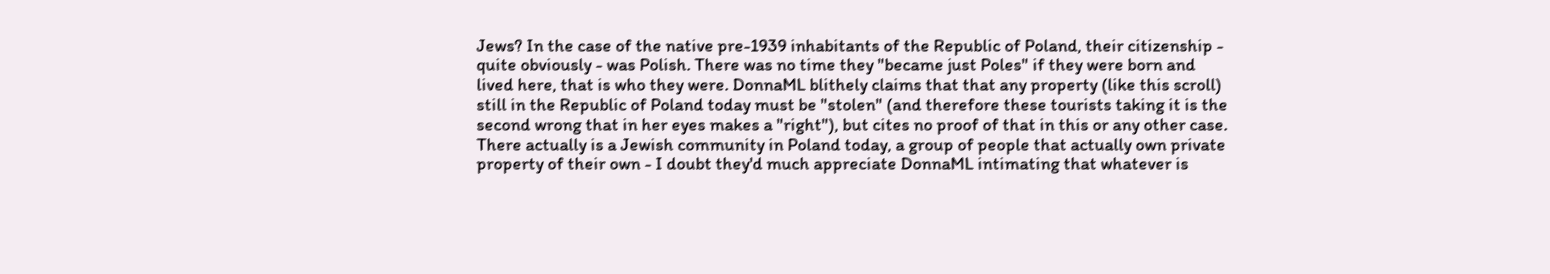Jews? In the case of the native pre-1939 inhabitants of the Republic of Poland, their citizenship - quite obviously - was Polish. There was no time they "became just Poles" if they were born and lived here, that is who they were. DonnaML blithely claims that that any property (like this scroll) still in the Republic of Poland today must be "stolen" (and therefore these tourists taking it is the second wrong that in her eyes makes a "right"), but cites no proof of that in this or any other case. There actually is a Jewish community in Poland today, a group of people that actually own private property of their own - I doubt they'd much appreciate DonnaML intimating that whatever is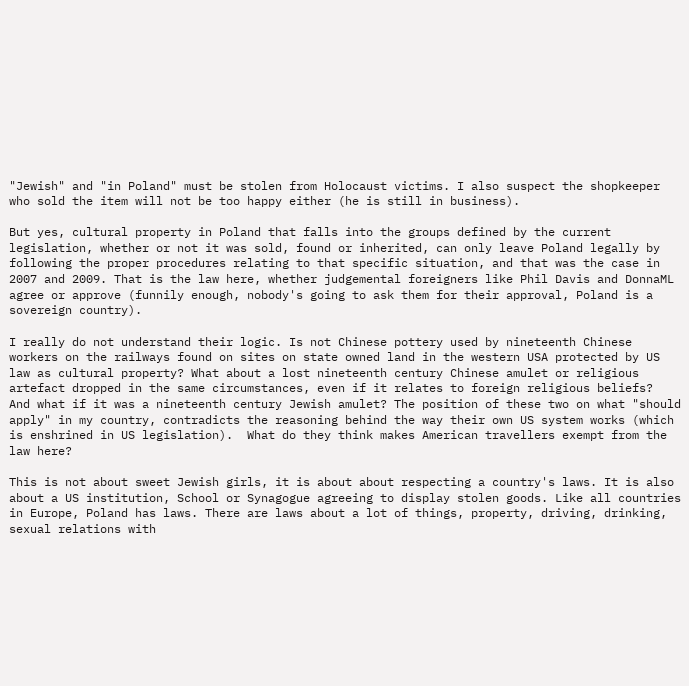"Jewish" and "in Poland" must be stolen from Holocaust victims. I also suspect the shopkeeper who sold the item will not be too happy either (he is still in business).

But yes, cultural property in Poland that falls into the groups defined by the current legislation, whether or not it was sold, found or inherited, can only leave Poland legally by following the proper procedures relating to that specific situation, and that was the case in 2007 and 2009. That is the law here, whether judgemental foreigners like Phil Davis and DonnaML agree or approve (funnily enough, nobody's going to ask them for their approval, Poland is a sovereign country).

I really do not understand their logic. Is not Chinese pottery used by nineteenth Chinese workers on the railways found on sites on state owned land in the western USA protected by US law as cultural property? What about a lost nineteenth century Chinese amulet or religious artefact dropped in the same circumstances, even if it relates to foreign religious beliefs?  And what if it was a nineteenth century Jewish amulet? The position of these two on what "should apply" in my country, contradicts the reasoning behind the way their own US system works (which is enshrined in US legislation).  What do they think makes American travellers exempt from the law here?

This is not about sweet Jewish girls, it is about about respecting a country's laws. It is also about a US institution, School or Synagogue agreeing to display stolen goods. Like all countries in Europe, Poland has laws. There are laws about a lot of things, property, driving, drinking, sexual relations with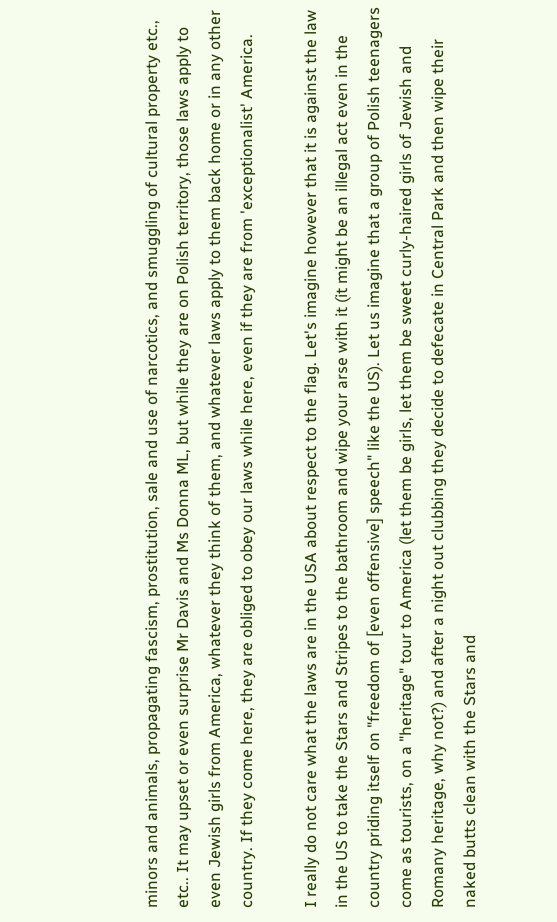minors and animals, propagating fascism, prostitution, sale and use of narcotics, and smuggling of cultural property etc., etc.. It may upset or even surprise Mr Davis and Ms Donna ML, but while they are on Polish territory, those laws apply to even Jewish girls from America, whatever they think of them, and whatever laws apply to them back home or in any other country. If they come here, they are obliged to obey our laws while here, even if they are from 'exceptionalist' America.

I really do not care what the laws are in the USA about respect to the flag. Let's imagine however that it is against the law in the US to take the Stars and Stripes to the bathroom and wipe your arse with it (it might be an illegal act even in the country priding itself on "freedom of [even offensive] speech" like the US). Let us imagine that a group of Polish teenagers come as tourists, on a "heritage" tour to America (let them be girls, let them be sweet curly-haired girls of Jewish and Romany heritage, why not?) and after a night out clubbing they decide to defecate in Central Park and then wipe their naked butts clean with the Stars and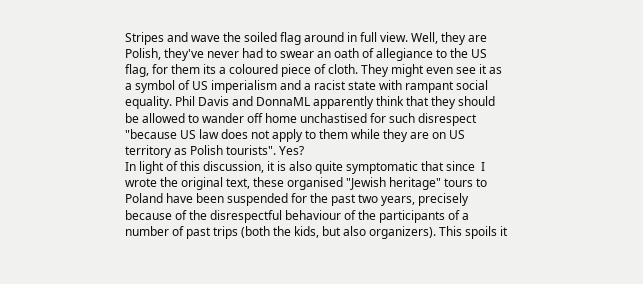Stripes and wave the soiled flag around in full view. Well, they are Polish, they've never had to swear an oath of allegiance to the US flag, for them its a coloured piece of cloth. They might even see it as a symbol of US imperialism and a racist state with rampant social equality. Phil Davis and DonnaML apparently think that they should be allowed to wander off home unchastised for such disrespect "because US law does not apply to them while they are on US territory as Polish tourists". Yes?
In light of this discussion, it is also quite symptomatic that since  I wrote the original text, these organised "Jewish heritage" tours to Poland have been suspended for the past two years, precisely because of the disrespectful behaviour of the participants of a number of past trips (both the kids, but also organizers). This spoils it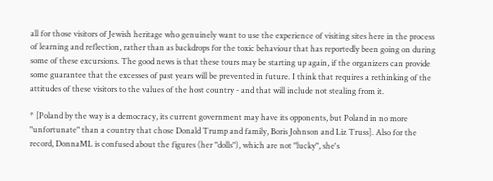all for those visitors of Jewish heritage who genuinely want to use the experience of visiting sites here in the process of learning and reflection, rather than as backdrops for the toxic behaviour that has reportedly been going on during some of these excursions. The good news is that these tours may be starting up again, if the organizers can provide some guarantee that the excesses of past years will be prevented in future. I think that requires a rethinking of the attitudes of these visitors to the values of the host country - and that will include not stealing from it.

* [Poland by the way is a democracy, its current government may have its opponents, but Poland in no more "unfortunate" than a country that chose Donald Trump and family, Boris Johnson and Liz Truss]. Also for the record, DonnaML is confused about the figures (her "dolls"), which are not "lucky", she's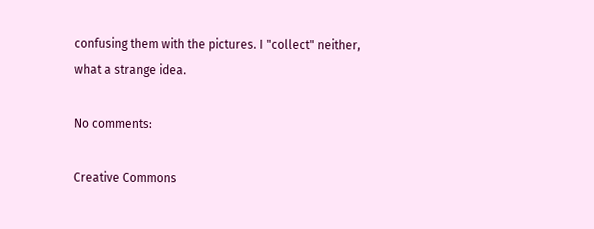confusing them with the pictures. I "collect" neither, what a strange idea.

No comments:

Creative Commons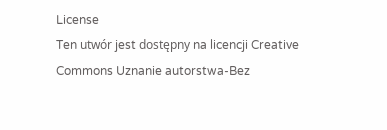License
Ten utwór jest dostępny na licencji Creative Commons Uznanie autorstwa-Bez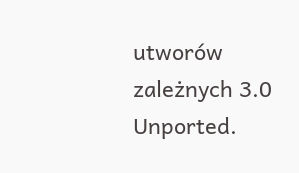utworów zależnych 3.0 Unported.